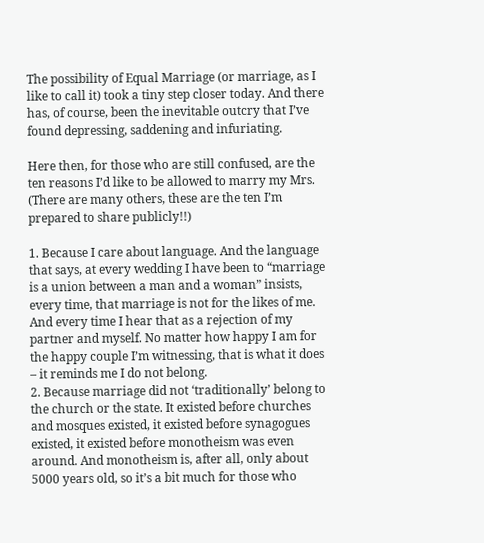The possibility of Equal Marriage (or marriage, as I like to call it) took a tiny step closer today. And there has, of course, been the inevitable outcry that I’ve found depressing, saddening and infuriating.

Here then, for those who are still confused, are the ten reasons I’d like to be allowed to marry my Mrs.
(There are many others, these are the ten I’m prepared to share publicly!!)

1. Because I care about language. And the language that says, at every wedding I have been to “marriage is a union between a man and a woman” insists, every time, that marriage is not for the likes of me. And every time I hear that as a rejection of my partner and myself. No matter how happy I am for the happy couple I’m witnessing, that is what it does – it reminds me I do not belong.
2. Because marriage did not ‘traditionally’ belong to the church or the state. It existed before churches and mosques existed, it existed before synagogues existed, it existed before monotheism was even around. And monotheism is, after all, only about 5000 years old, so it’s a bit much for those who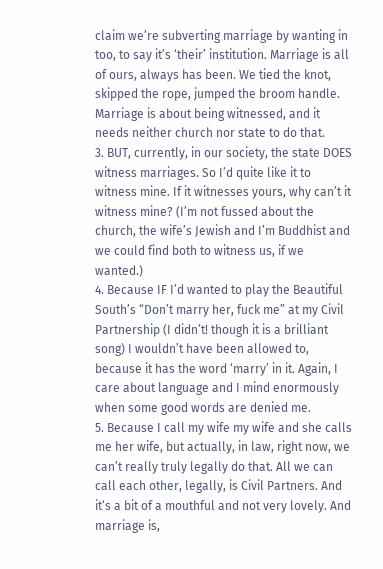claim we’re subverting marriage by wanting in too, to say it’s ‘their’ institution. Marriage is all of ours, always has been. We tied the knot, skipped the rope, jumped the broom handle. Marriage is about being witnessed, and it needs neither church nor state to do that.
3. BUT, currently, in our society, the state DOES witness marriages. So I’d quite like it to witness mine. If it witnesses yours, why can’t it witness mine? (I’m not fussed about the church, the wife’s Jewish and I’m Buddhist and we could find both to witness us, if we wanted.)
4. Because IF I’d wanted to play the Beautiful South’s “Don’t marry her, fuck me” at my Civil Partnership (I didn’t! though it is a brilliant song) I wouldn’t have been allowed to, because it has the word ‘marry’ in it. Again, I care about language and I mind enormously when some good words are denied me.
5. Because I call my wife my wife and she calls me her wife, but actually, in law, right now, we can’t really truly legally do that. All we can call each other, legally, is Civil Partners. And it‘s a bit of a mouthful and not very lovely. And marriage is,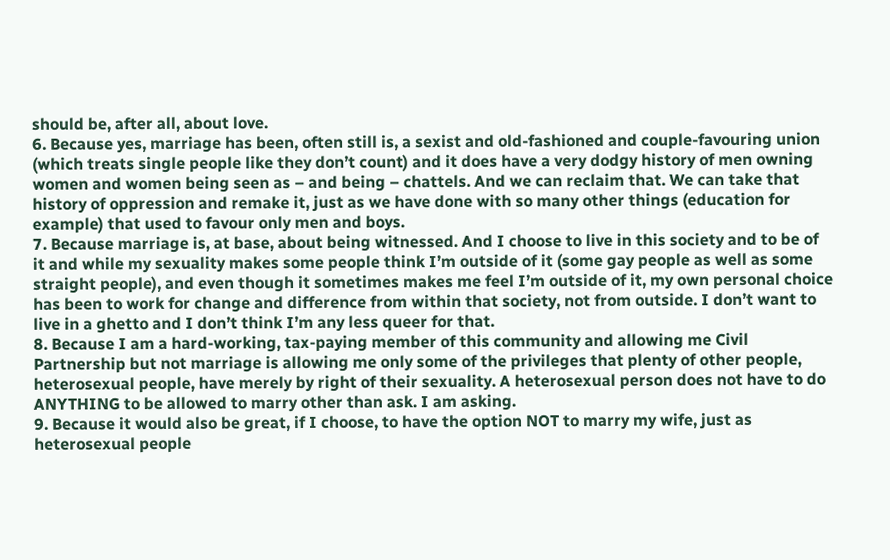should be, after all, about love.
6. Because yes, marriage has been, often still is, a sexist and old-fashioned and couple-favouring union (which treats single people like they don’t count) and it does have a very dodgy history of men owning women and women being seen as – and being – chattels. And we can reclaim that. We can take that history of oppression and remake it, just as we have done with so many other things (education for example) that used to favour only men and boys.
7. Because marriage is, at base, about being witnessed. And I choose to live in this society and to be of it and while my sexuality makes some people think I’m outside of it (some gay people as well as some straight people), and even though it sometimes makes me feel I’m outside of it, my own personal choice has been to work for change and difference from within that society, not from outside. I don’t want to live in a ghetto and I don’t think I’m any less queer for that.
8. Because I am a hard-working, tax-paying member of this community and allowing me Civil Partnership but not marriage is allowing me only some of the privileges that plenty of other people, heterosexual people, have merely by right of their sexuality. A heterosexual person does not have to do ANYTHING to be allowed to marry other than ask. I am asking.
9. Because it would also be great, if I choose, to have the option NOT to marry my wife, just as heterosexual people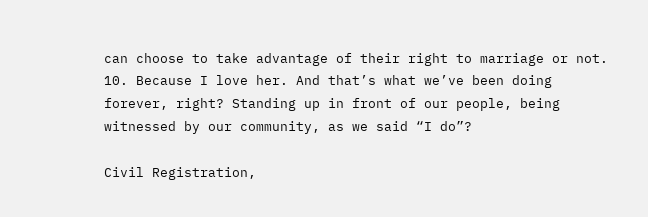can choose to take advantage of their right to marriage or not.
10. Because I love her. And that’s what we’ve been doing forever, right? Standing up in front of our people, being witnessed by our community, as we said “I do”?

Civil Registration,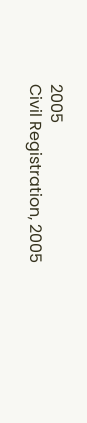2005
Civil Registration, 2005